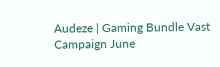Audeze | Gaming Bundle Vast Campaign June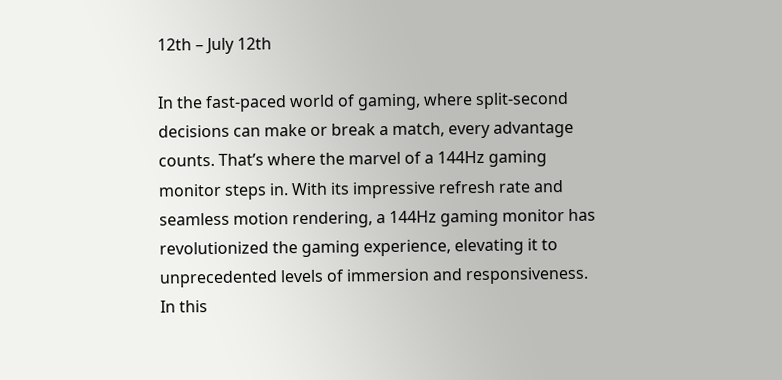12th – July 12th

In the fast-paced world of gaming, where split-second decisions can make or break a match, every advantage counts. That’s where the marvel of a 144Hz gaming monitor steps in. With its impressive refresh rate and seamless motion rendering, a 144Hz gaming monitor has revolutionized the gaming experience, elevating it to unprecedented levels of immersion and responsiveness. In this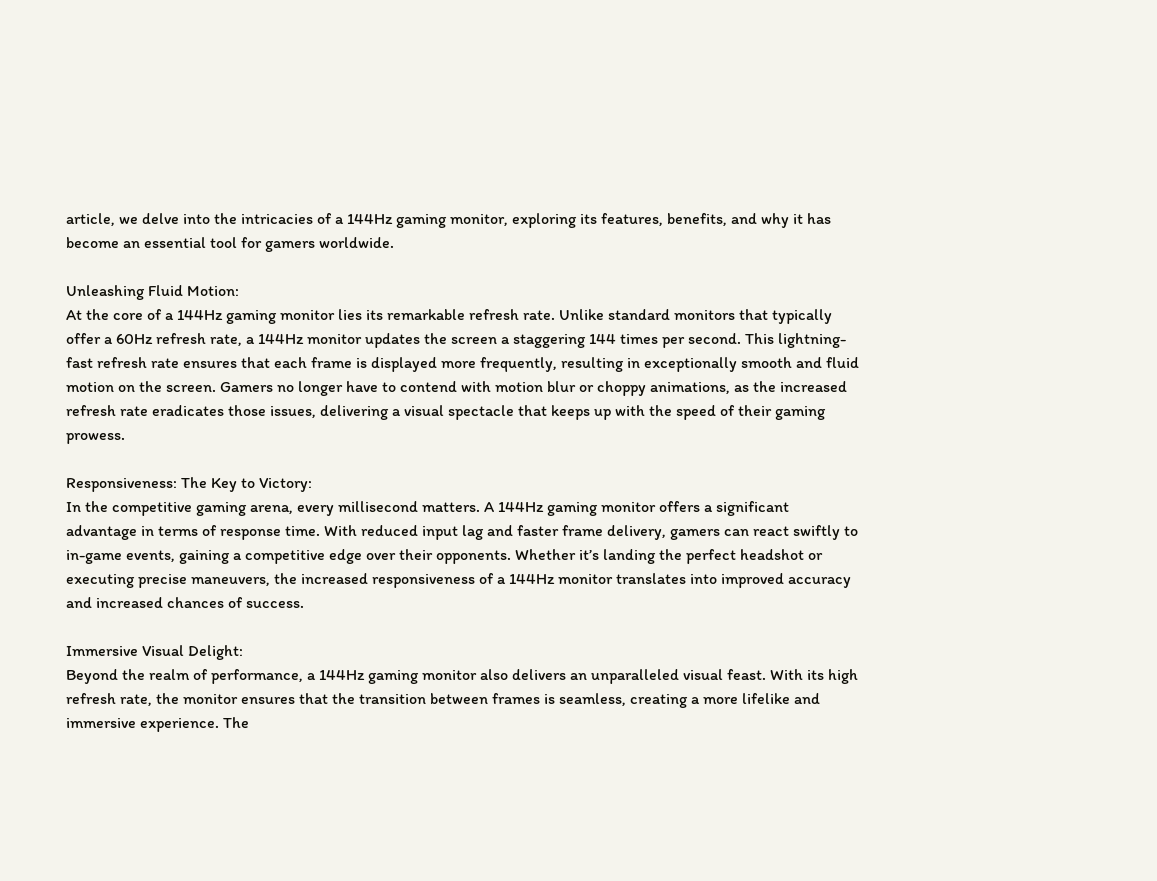article, we delve into the intricacies of a 144Hz gaming monitor, exploring its features, benefits, and why it has become an essential tool for gamers worldwide.

Unleashing Fluid Motion:
At the core of a 144Hz gaming monitor lies its remarkable refresh rate. Unlike standard monitors that typically offer a 60Hz refresh rate, a 144Hz monitor updates the screen a staggering 144 times per second. This lightning-fast refresh rate ensures that each frame is displayed more frequently, resulting in exceptionally smooth and fluid motion on the screen. Gamers no longer have to contend with motion blur or choppy animations, as the increased refresh rate eradicates those issues, delivering a visual spectacle that keeps up with the speed of their gaming prowess.

Responsiveness: The Key to Victory:
In the competitive gaming arena, every millisecond matters. A 144Hz gaming monitor offers a significant advantage in terms of response time. With reduced input lag and faster frame delivery, gamers can react swiftly to in-game events, gaining a competitive edge over their opponents. Whether it’s landing the perfect headshot or executing precise maneuvers, the increased responsiveness of a 144Hz monitor translates into improved accuracy and increased chances of success.

Immersive Visual Delight:
Beyond the realm of performance, a 144Hz gaming monitor also delivers an unparalleled visual feast. With its high refresh rate, the monitor ensures that the transition between frames is seamless, creating a more lifelike and immersive experience. The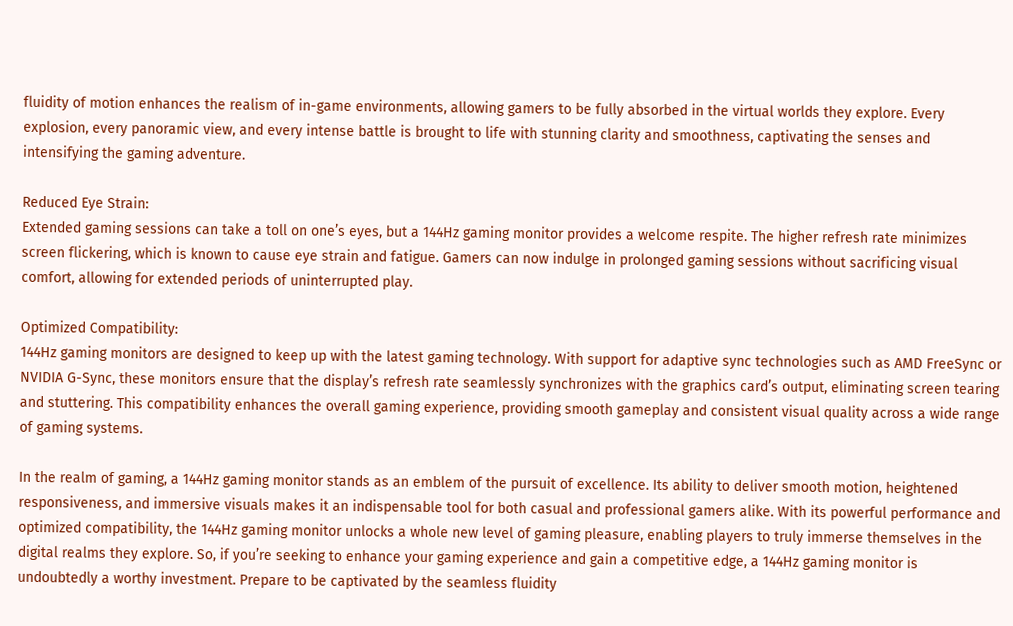fluidity of motion enhances the realism of in-game environments, allowing gamers to be fully absorbed in the virtual worlds they explore. Every explosion, every panoramic view, and every intense battle is brought to life with stunning clarity and smoothness, captivating the senses and intensifying the gaming adventure.

Reduced Eye Strain:
Extended gaming sessions can take a toll on one’s eyes, but a 144Hz gaming monitor provides a welcome respite. The higher refresh rate minimizes screen flickering, which is known to cause eye strain and fatigue. Gamers can now indulge in prolonged gaming sessions without sacrificing visual comfort, allowing for extended periods of uninterrupted play.

Optimized Compatibility:
144Hz gaming monitors are designed to keep up with the latest gaming technology. With support for adaptive sync technologies such as AMD FreeSync or NVIDIA G-Sync, these monitors ensure that the display’s refresh rate seamlessly synchronizes with the graphics card’s output, eliminating screen tearing and stuttering. This compatibility enhances the overall gaming experience, providing smooth gameplay and consistent visual quality across a wide range of gaming systems.

In the realm of gaming, a 144Hz gaming monitor stands as an emblem of the pursuit of excellence. Its ability to deliver smooth motion, heightened responsiveness, and immersive visuals makes it an indispensable tool for both casual and professional gamers alike. With its powerful performance and optimized compatibility, the 144Hz gaming monitor unlocks a whole new level of gaming pleasure, enabling players to truly immerse themselves in the digital realms they explore. So, if you’re seeking to enhance your gaming experience and gain a competitive edge, a 144Hz gaming monitor is undoubtedly a worthy investment. Prepare to be captivated by the seamless fluidity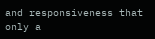and responsiveness that only a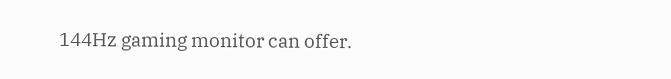144Hz gaming monitor can offer.